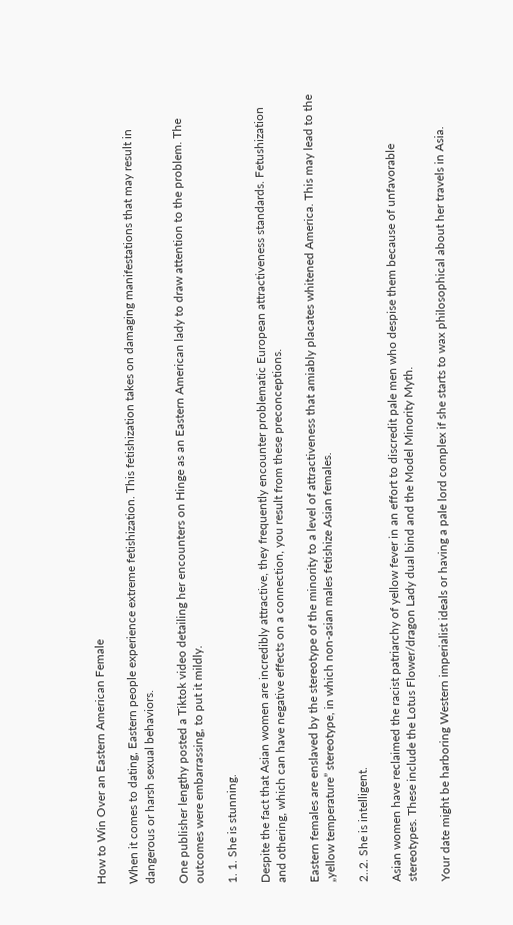How to Win Over an Eastern American Female

When it comes to dating, Eastern people experience extreme fetishization. This fetishization takes on damaging manifestations that may result in dangerous or harsh sexual behaviors.

One publisher lengthy posted a Tiktok video detailing her encounters on Hinge as an Eastern American lady to draw attention to the problem. The outcomes were embarrassing, to put it mildly.

1. 1. She is stunning.

Despite the fact that Asian women are incredibly attractive, they frequently encounter problematic European attractiveness standards. Fetushization and othering, which can have negative effects on a connection, you result from these preconceptions.

Eastern females are enslaved by the stereotype of the minority to a level of attractiveness that amiably placates whitened America. This may lead to the „yellow temperature” stereotype, in which non-asian males fetishize Asian females.

2..2. She is intelligent.

Asian women have reclaimed the racist patriarchy of yellow fever in an effort to discredit pale men who despise them because of unfavorable stereotypes. These include the Lotus Flower/dragon Lady dual bind and the Model Minority Myth.

Your date might be harboring Western imperialist ideals or having a pale lord complex if she starts to wax philosophical about her travels in Asia.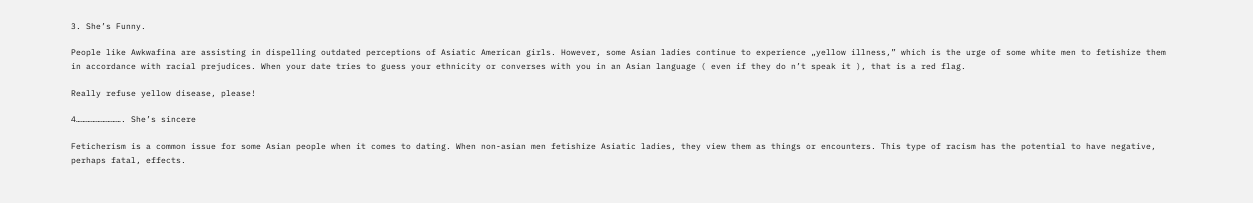3. She’s Funny.

People like Awkwafina are assisting in dispelling outdated perceptions of Asiatic American girls. However, some Asian ladies continue to experience „yellow illness,” which is the urge of some white men to fetishize them in accordance with racial prejudices. When your date tries to guess your ethnicity or converses with you in an Asian language ( even if they do n’t speak it ), that is a red flag.

Really refuse yellow disease, please!

4………………………. She’s sincere

Feticherism is a common issue for some Asian people when it comes to dating. When non-asian men fetishize Asiatic ladies, they view them as things or encounters. This type of racism has the potential to have negative, perhaps fatal, effects.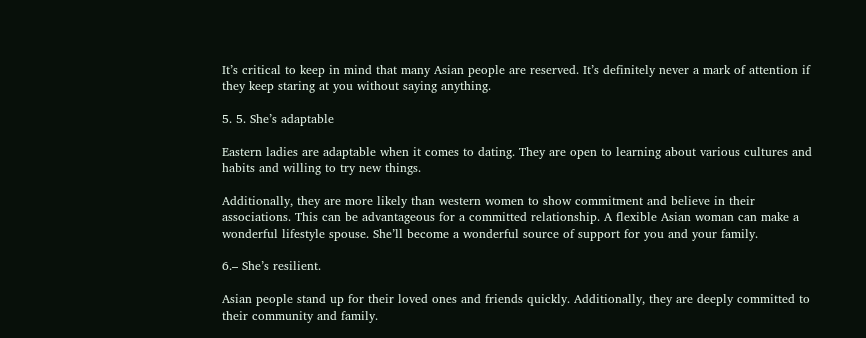It’s critical to keep in mind that many Asian people are reserved. It’s definitely never a mark of attention if they keep staring at you without saying anything.

5. 5. She’s adaptable

Eastern ladies are adaptable when it comes to dating. They are open to learning about various cultures and habits and willing to try new things.

Additionally, they are more likely than western women to show commitment and believe in their associations. This can be advantageous for a committed relationship. A flexible Asian woman can make a wonderful lifestyle spouse. She’ll become a wonderful source of support for you and your family.

6.– She’s resilient.

Asian people stand up for their loved ones and friends quickly. Additionally, they are deeply committed to their community and family.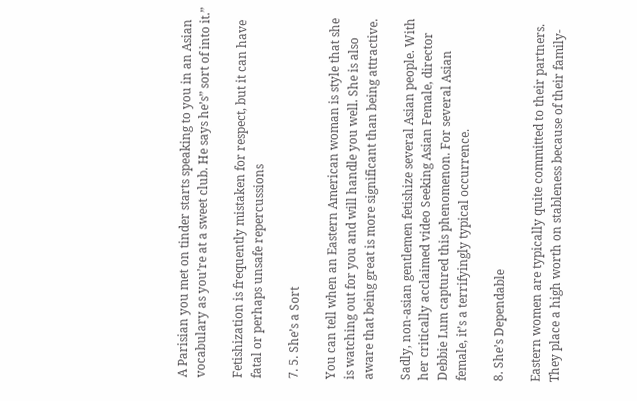A Parisian you met on tinder starts speaking to you in an Asian vocabulary as you’re at a sweet club. He says he’s” sort of into it.”

Fetishization is frequently mistaken for respect, but it can have fatal or perhaps unsafe repercussions

7. 5. She’s a Sort

You can tell when an Eastern American woman is style that she is watching out for you and will handle you well. She is also aware that being great is more significant than being attractive.

Sadly, non-asian gentlemen fetishize several Asian people. With her critically acclaimed video Seeking Asian Female, director Debbie Lum captured this phenomenon. For several Asian female, it’s a terrifyingly typical occurrence.

8. She’s Dependable

Eastern women are typically quite committed to their partners. They place a high worth on stableness because of their family-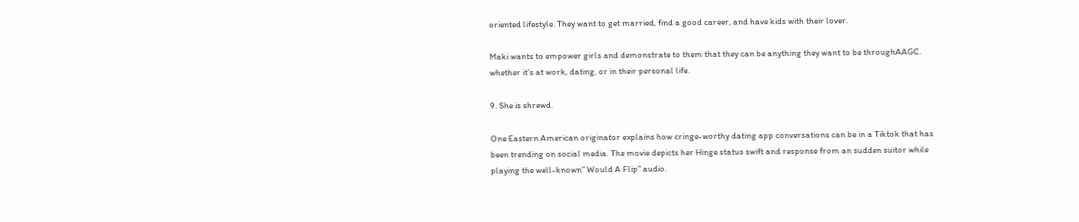oriented lifestyle. They want to get married, find a good career, and have kids with their lover.

Maki wants to empower girls and demonstrate to them that they can be anything they want to be throughAAGC. whether it’s at work, dating, or in their personal life.

9. She is shrewd.

One Eastern American originator explains how cringe-worthy dating app conversations can be in a Tiktok that has been trending on social media. The movie depicts her Hinge status swift and response from an sudden suitor while playing the well-known” Would A Flip” audio.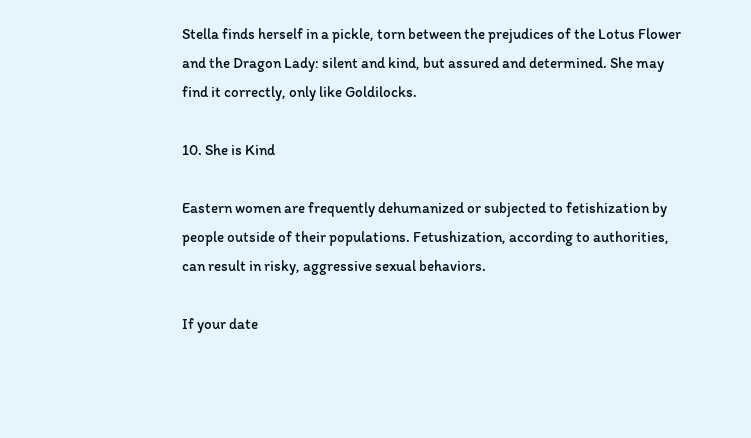Stella finds herself in a pickle, torn between the prejudices of the Lotus Flower and the Dragon Lady: silent and kind, but assured and determined. She may find it correctly, only like Goldilocks.

10. She is Kind

Eastern women are frequently dehumanized or subjected to fetishization by people outside of their populations. Fetushization, according to authorities, can result in risky, aggressive sexual behaviors.

If your date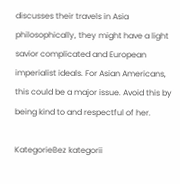discusses their travels in Asia philosophically, they might have a light savior complicated and European imperialist ideals. For Asian Americans, this could be a major issue. Avoid this by being kind to and respectful of her.

KategorieBez kategorii